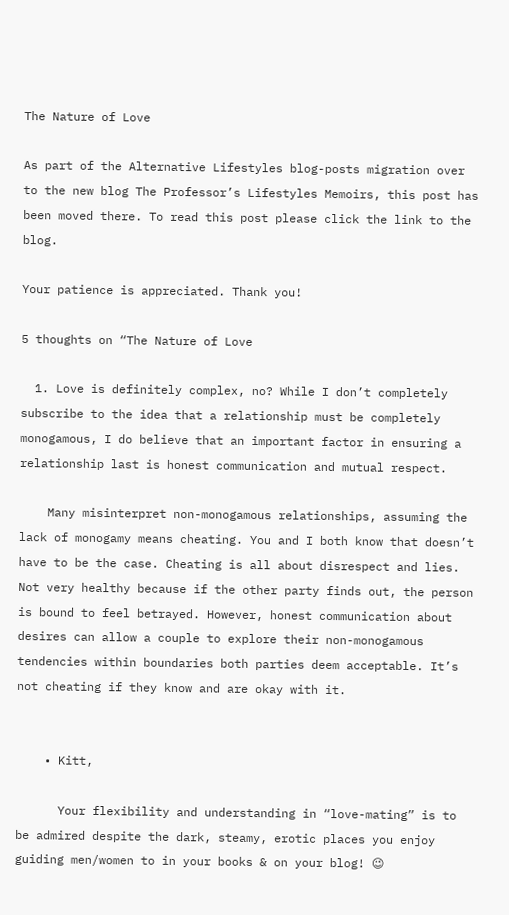The Nature of Love

As part of the Alternative Lifestyles blog-posts migration over to the new blog The Professor’s Lifestyles Memoirs, this post has been moved there. To read this post please click the link to the blog.

Your patience is appreciated. Thank you!

5 thoughts on “The Nature of Love

  1. Love is definitely complex, no? While I don’t completely subscribe to the idea that a relationship must be completely monogamous, I do believe that an important factor in ensuring a relationship last is honest communication and mutual respect.

    Many misinterpret non-monogamous relationships, assuming the lack of monogamy means cheating. You and I both know that doesn’t have to be the case. Cheating is all about disrespect and lies. Not very healthy because if the other party finds out, the person is bound to feel betrayed. However, honest communication about desires can allow a couple to explore their non-monogamous tendencies within boundaries both parties deem acceptable. It’s not cheating if they know and are okay with it.


    • Kitt,

      Your flexibility and understanding in “love-mating” is to be admired despite the dark, steamy, erotic places you enjoy guiding men/women to in your books & on your blog! 😉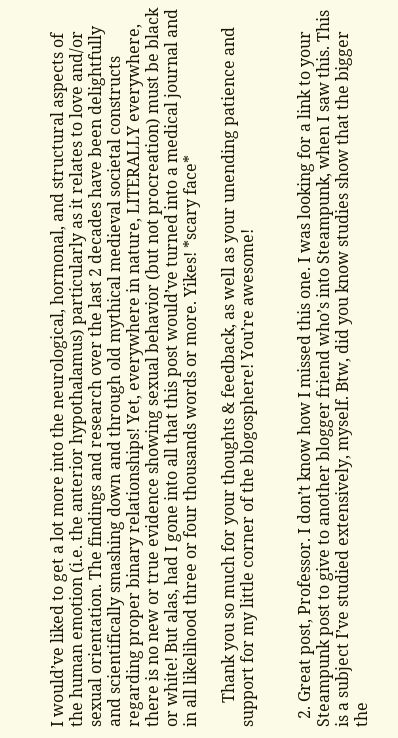I would’ve liked to get a lot more into the neurological, hormonal, and structural aspects of the human emotion (i.e. the anterior hypothalamus) particularly as it relates to love and/or sexual orientation. The findings and research over the last 2 decades have been delightfully and scientifically smashing down and through old mythical medieval societal constructs regarding proper binary relationships! Yet, everywhere in nature, LITERALLY everywhere, there is no new or true evidence showing sexual behavior (but not procreation) must be black or white! But alas, had I gone into all that this post would’ve turned into a medical journal and in all likelihood three or four thousands words or more. Yikes! *scary face*

      Thank you so much for your thoughts & feedback, as well as your unending patience and support for my little corner of the blogosphere! You’re awesome!


  2. Great post, Professor. I don’t know how I missed this one. I was looking for a link to your Steampunk post to give to another blogger friend who’s into Steampunk, when I saw this. This is a subject I’ve studied extensively, myself. Btw, did you know studies show that the bigger the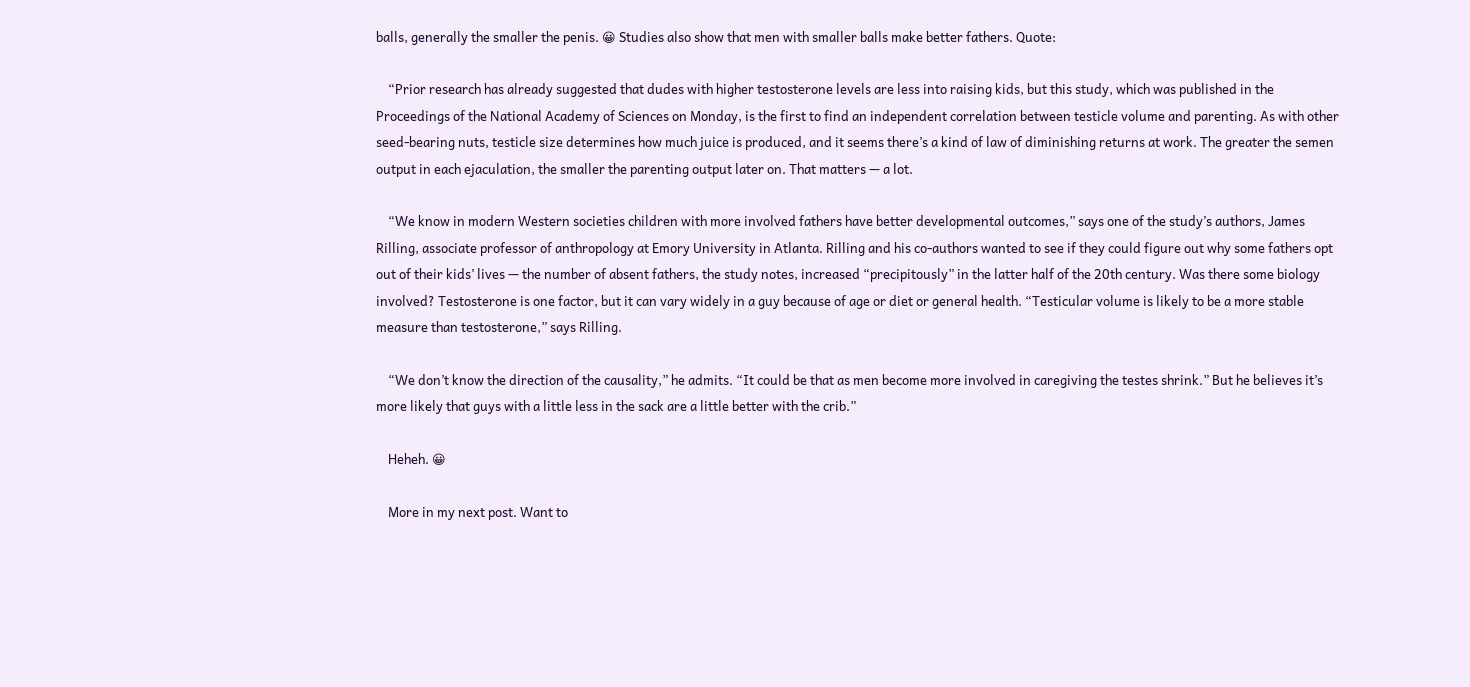balls, generally the smaller the penis. 😀 Studies also show that men with smaller balls make better fathers. Quote:

    “Prior research has already suggested that dudes with higher testosterone levels are less into raising kids, but this study, which was published in the Proceedings of the National Academy of Sciences on Monday, is the first to find an independent correlation between testicle volume and parenting. As with other seed-bearing nuts, testicle size determines how much juice is produced, and it seems there’s a kind of law of diminishing returns at work. The greater the semen output in each ejaculation, the smaller the parenting output later on. That matters — a lot.

    “We know in modern Western societies children with more involved fathers have better developmental outcomes,” says one of the study’s authors, James Rilling, associate professor of anthropology at Emory University in Atlanta. Rilling and his co-authors wanted to see if they could figure out why some fathers opt out of their kids’ lives — the number of absent fathers, the study notes, increased “precipitously” in the latter half of the 20th century. Was there some biology involved? Testosterone is one factor, but it can vary widely in a guy because of age or diet or general health. “Testicular volume is likely to be a more stable measure than testosterone,” says Rilling.

    “We don’t know the direction of the causality,” he admits. “It could be that as men become more involved in caregiving the testes shrink.” But he believes it’s more likely that guys with a little less in the sack are a little better with the crib.”

    Heheh. 😀

    More in my next post. Want to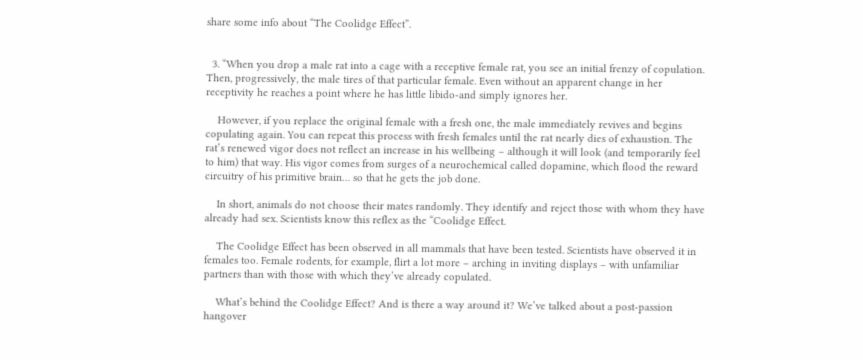share some info about “The Coolidge Effect”.


  3. “When you drop a male rat into a cage with a receptive female rat, you see an initial frenzy of copulation. Then, progressively, the male tires of that particular female. Even without an apparent change in her receptivity he reaches a point where he has little libido-and simply ignores her.

    However, if you replace the original female with a fresh one, the male immediately revives and begins copulating again. You can repeat this process with fresh females until the rat nearly dies of exhaustion. The rat’s renewed vigor does not reflect an increase in his wellbeing – although it will look (and temporarily feel to him) that way. His vigor comes from surges of a neurochemical called dopamine, which flood the reward circuitry of his primitive brain… so that he gets the job done.

    In short, animals do not choose their mates randomly. They identify and reject those with whom they have already had sex. Scientists know this reflex as the “Coolidge Effect.

    The Coolidge Effect has been observed in all mammals that have been tested. Scientists have observed it in females too. Female rodents, for example, flirt a lot more – arching in inviting displays – with unfamiliar partners than with those with which they’ve already copulated.

    What’s behind the Coolidge Effect? And is there a way around it? We’ve talked about a post-passion hangover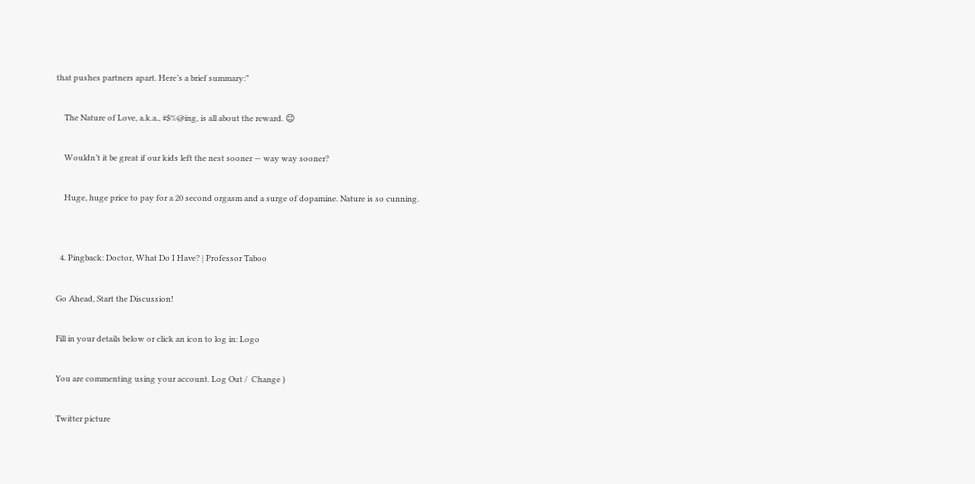that pushes partners apart. Here’s a brief summary:”

    The Nature of Love, a.k.a., #$%@ing, is all about the reward. 😉

    Wouldn’t it be great if our kids left the nest sooner — way way sooner?

    Huge, huge price to pay for a 20 second orgasm and a surge of dopamine. Nature is so cunning.


  4. Pingback: Doctor, What Do I Have? | Professor Taboo

Go Ahead, Start the Discussion!

Fill in your details below or click an icon to log in: Logo

You are commenting using your account. Log Out /  Change )

Twitter picture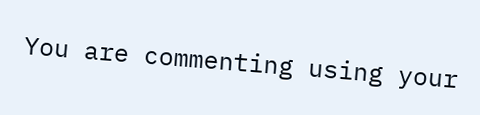You are commenting using your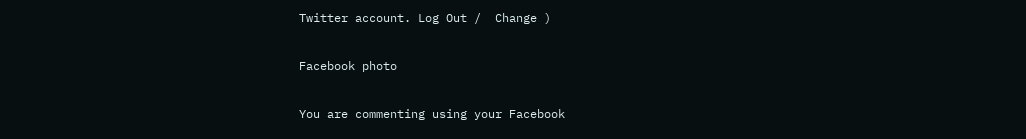Twitter account. Log Out /  Change )

Facebook photo

You are commenting using your Facebook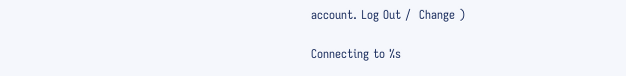account. Log Out /  Change )

Connecting to %s